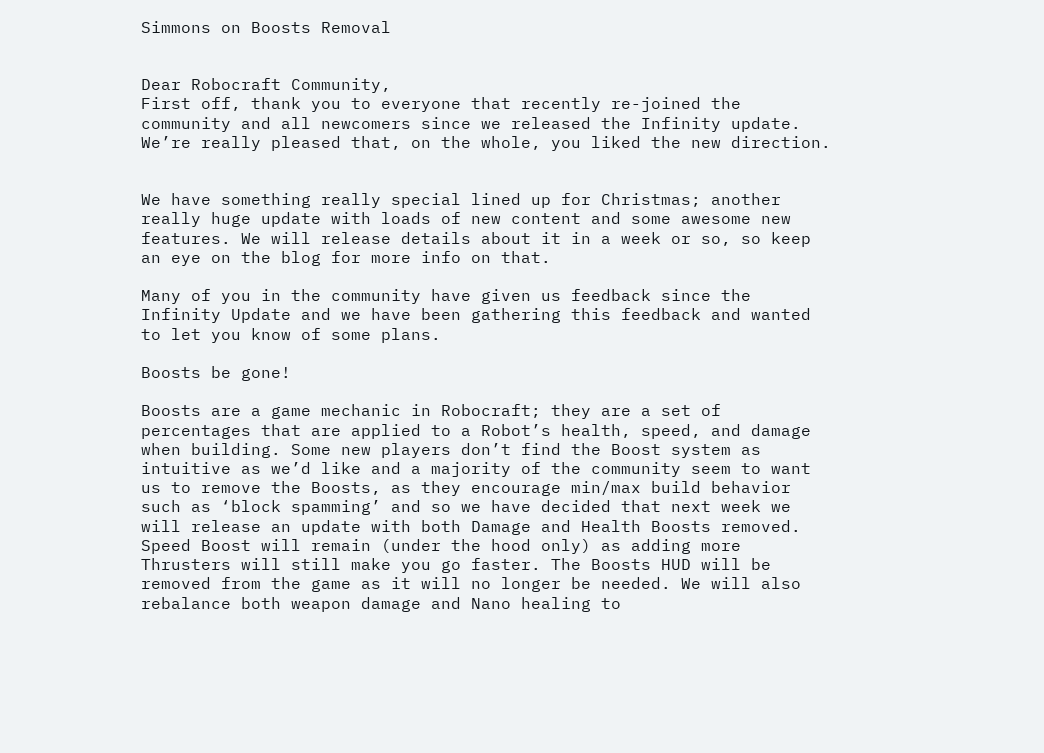Simmons on Boosts Removal


Dear Robocraft Community,
First off, thank you to everyone that recently re-joined the community and all newcomers since we released the Infinity update. We’re really pleased that, on the whole, you liked the new direction.


We have something really special lined up for Christmas; another really huge update with loads of new content and some awesome new features. We will release details about it in a week or so, so keep an eye on the blog for more info on that.

Many of you in the community have given us feedback since the Infinity Update and we have been gathering this feedback and wanted to let you know of some plans.

Boosts be gone!

Boosts are a game mechanic in Robocraft; they are a set of percentages that are applied to a Robot’s health, speed, and damage when building. Some new players don’t find the Boost system as intuitive as we’d like and a majority of the community seem to want us to remove the Boosts, as they encourage min/max build behavior such as ‘block spamming’ and so we have decided that next week we will release an update with both Damage and Health Boosts removed. Speed Boost will remain (under the hood only) as adding more Thrusters will still make you go faster. The Boosts HUD will be removed from the game as it will no longer be needed. We will also rebalance both weapon damage and Nano healing to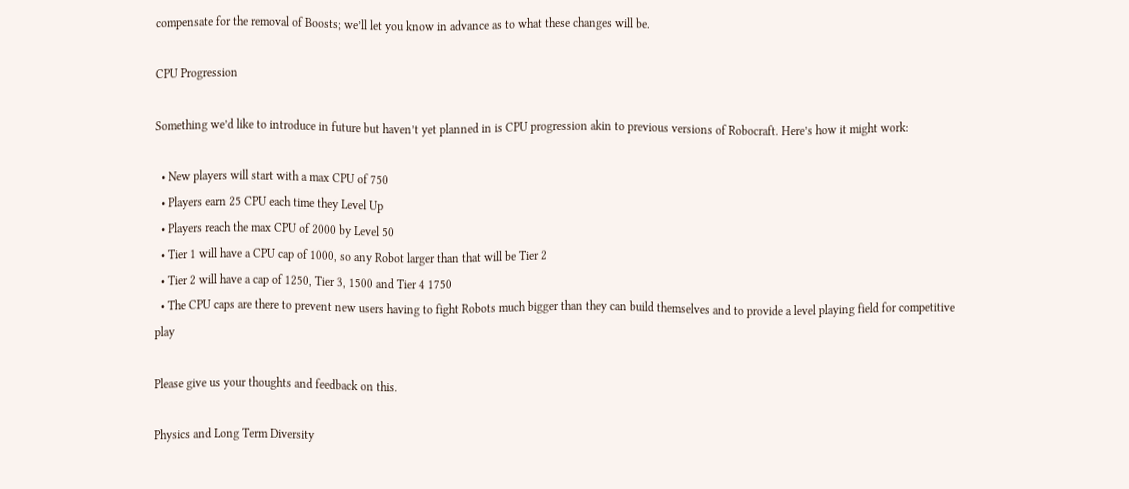compensate for the removal of Boosts; we’ll let you know in advance as to what these changes will be.

CPU Progression

Something we’d like to introduce in future but haven’t yet planned in is CPU progression akin to previous versions of Robocraft. Here’s how it might work:

  • New players will start with a max CPU of 750
  • Players earn 25 CPU each time they Level Up
  • Players reach the max CPU of 2000 by Level 50
  • Tier 1 will have a CPU cap of 1000, so any Robot larger than that will be Tier 2
  • Tier 2 will have a cap of 1250, Tier 3, 1500 and Tier 4 1750
  • The CPU caps are there to prevent new users having to fight Robots much bigger than they can build themselves and to provide a level playing field for competitive play

Please give us your thoughts and feedback on this.

Physics and Long Term Diversity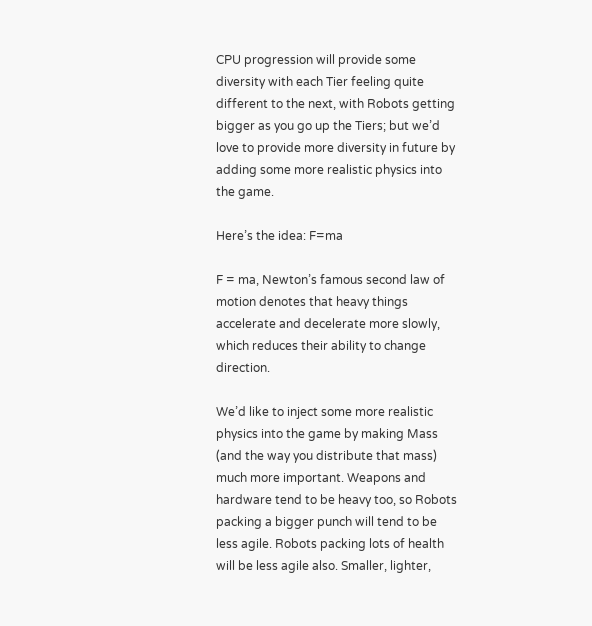CPU progression will provide some diversity with each Tier feeling quite different to the next, with Robots getting bigger as you go up the Tiers; but we’d love to provide more diversity in future by adding some more realistic physics into the game.

Here’s the idea: F=ma

F = ma, Newton’s famous second law of motion denotes that heavy things accelerate and decelerate more slowly, which reduces their ability to change direction.

We’d like to inject some more realistic physics into the game by making Mass (and the way you distribute that mass) much more important. Weapons and hardware tend to be heavy too, so Robots packing a bigger punch will tend to be less agile. Robots packing lots of health will be less agile also. Smaller, lighter,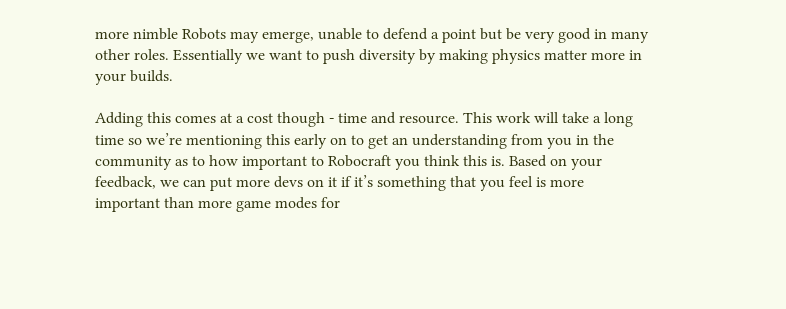more nimble Robots may emerge, unable to defend a point but be very good in many other roles. Essentially we want to push diversity by making physics matter more in your builds.

Adding this comes at a cost though - time and resource. This work will take a long time so we’re mentioning this early on to get an understanding from you in the community as to how important to Robocraft you think this is. Based on your feedback, we can put more devs on it if it’s something that you feel is more important than more game modes for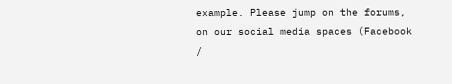example. Please jump on the forums, on our social media spaces (Facebook /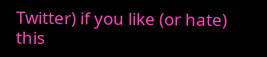Twitter) if you like (or hate) this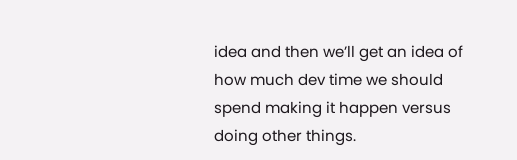idea and then we’ll get an idea of how much dev time we should spend making it happen versus doing other things.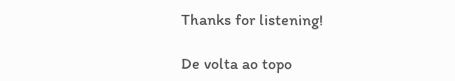Thanks for listening!

De volta ao topo